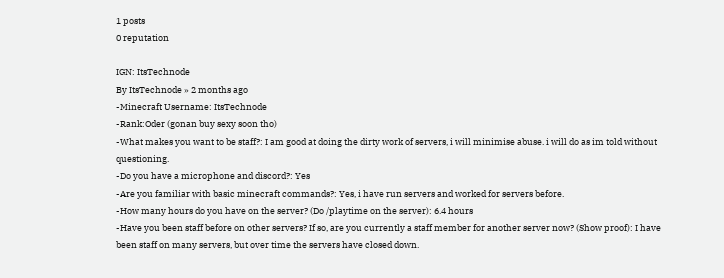1 posts
0 reputation

IGN: ItsTechnode
By ItsTechnode » 2 months ago
-Minecraft Username: ItsTechnode
-Rank:Oder (gonan buy sexy soon tho)
-What makes you want to be staff?: I am good at doing the dirty work of servers, i will minimise abuse. i will do as im told without questioning.
-Do you have a microphone and discord?: Yes
-Are you familiar with basic minecraft commands?: Yes, i have run servers and worked for servers before.
-How many hours do you have on the server? (Do /playtime on the server): 6.4 hours
-Have you been staff before on other servers? If so, are you currently a staff member for another server now? (Show proof): I have been staff on many servers, but over time the servers have closed down.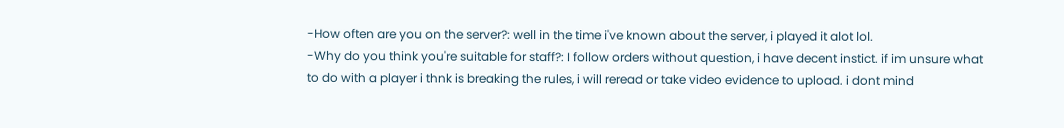-How often are you on the server?: well in the time i've known about the server, i played it alot lol.
-Why do you think you're suitable for staff?: I follow orders without question, i have decent instict. if im unsure what to do with a player i thnk is breaking the rules, i will reread or take video evidence to upload. i dont mind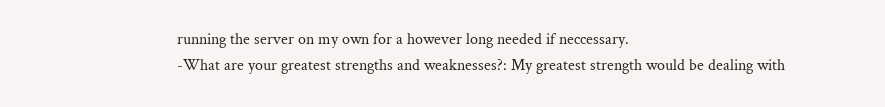running the server on my own for a however long needed if neccessary.
-What are your greatest strengths and weaknesses?: My greatest strength would be dealing with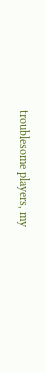troublesome players, my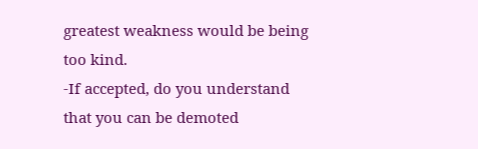greatest weakness would be being too kind.
-If accepted, do you understand that you can be demoted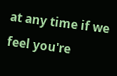at any time if we feel you're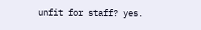unfit for staff? yes.